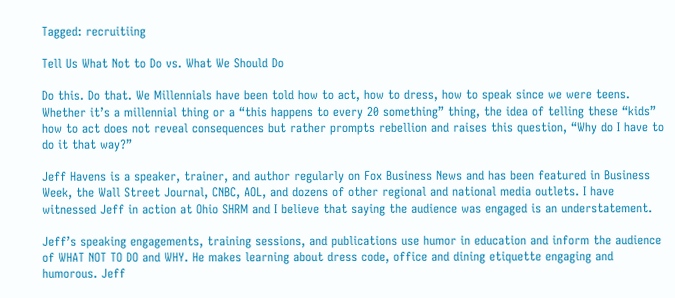Tagged: recruitiing

Tell Us What Not to Do vs. What We Should Do

Do this. Do that. We Millennials have been told how to act, how to dress, how to speak since we were teens. Whether it’s a millennial thing or a “this happens to every 20 something” thing, the idea of telling these “kids” how to act does not reveal consequences but rather prompts rebellion and raises this question, “Why do I have to do it that way?”

Jeff Havens is a speaker, trainer, and author regularly on Fox Business News and has been featured in Business Week, the Wall Street Journal, CNBC, AOL, and dozens of other regional and national media outlets. I have witnessed Jeff in action at Ohio SHRM and I believe that saying the audience was engaged is an understatement.

Jeff’s speaking engagements, training sessions, and publications use humor in education and inform the audience of WHAT NOT TO DO and WHY. He makes learning about dress code, office and dining etiquette engaging and humorous. Jeff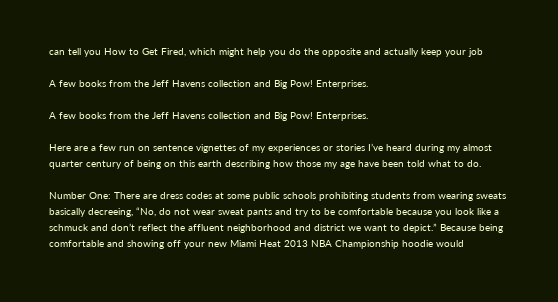can tell you How to Get Fired, which might help you do the opposite and actually keep your job

A few books from the Jeff Havens collection and Big Pow! Enterprises.

A few books from the Jeff Havens collection and Big Pow! Enterprises.

Here are a few run on sentence vignettes of my experiences or stories I’ve heard during my almost quarter century of being on this earth describing how those my age have been told what to do.

Number One: There are dress codes at some public schools prohibiting students from wearing sweats basically decreeing, “No, do not wear sweat pants and try to be comfortable because you look like a schmuck and don’t reflect the affluent neighborhood and district we want to depict.” Because being comfortable and showing off your new Miami Heat 2013 NBA Championship hoodie would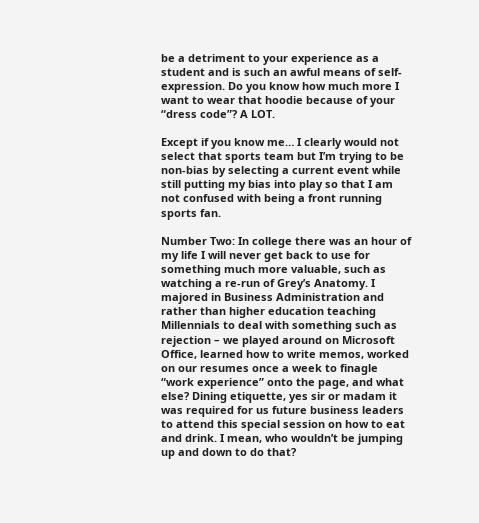be a detriment to your experience as a student and is such an awful means of self-expression. Do you know how much more I want to wear that hoodie because of your “dress code”? A LOT.

Except if you know me… I clearly would not select that sports team but I’m trying to be non-bias by selecting a current event while still putting my bias into play so that I am not confused with being a front running sports fan.

Number Two: In college there was an hour of my life I will never get back to use for something much more valuable, such as watching a re-run of Grey’s Anatomy. I majored in Business Administration and rather than higher education teaching Millennials to deal with something such as rejection – we played around on Microsoft Office, learned how to write memos, worked on our resumes once a week to finagle “work experience” onto the page, and what else? Dining etiquette, yes sir or madam it was required for us future business leaders to attend this special session on how to eat and drink. I mean, who wouldn’t be jumping up and down to do that?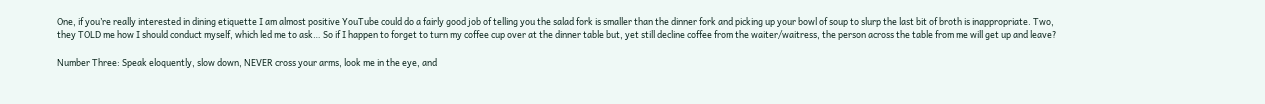One, if you’re really interested in dining etiquette I am almost positive YouTube could do a fairly good job of telling you the salad fork is smaller than the dinner fork and picking up your bowl of soup to slurp the last bit of broth is inappropriate. Two, they TOLD me how I should conduct myself, which led me to ask… So if I happen to forget to turn my coffee cup over at the dinner table but, yet still decline coffee from the waiter/waitress, the person across the table from me will get up and leave?

Number Three: Speak eloquently, slow down, NEVER cross your arms, look me in the eye, and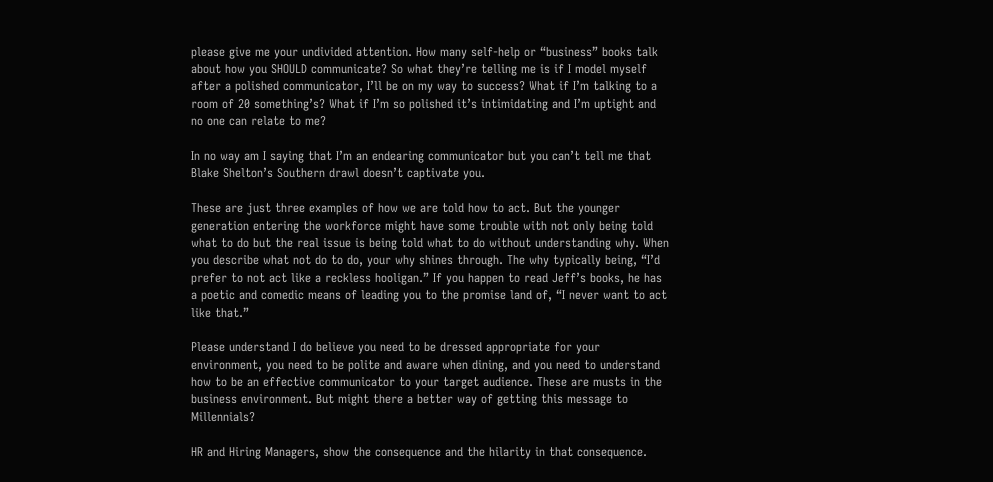please give me your undivided attention. How many self-help or “business” books talk about how you SHOULD communicate? So what they’re telling me is if I model myself after a polished communicator, I’ll be on my way to success? What if I’m talking to a room of 20 something’s? What if I’m so polished it’s intimidating and I’m uptight and no one can relate to me?

In no way am I saying that I’m an endearing communicator but you can’t tell me that Blake Shelton’s Southern drawl doesn’t captivate you.

These are just three examples of how we are told how to act. But the younger generation entering the workforce might have some trouble with not only being told what to do but the real issue is being told what to do without understanding why. When you describe what not do to do, your why shines through. The why typically being, “I’d prefer to not act like a reckless hooligan.” If you happen to read Jeff’s books, he has a poetic and comedic means of leading you to the promise land of, “I never want to act like that.”

Please understand I do believe you need to be dressed appropriate for your environment, you need to be polite and aware when dining, and you need to understand how to be an effective communicator to your target audience. These are musts in the business environment. But might there a better way of getting this message to Millennials?

HR and Hiring Managers, show the consequence and the hilarity in that consequence.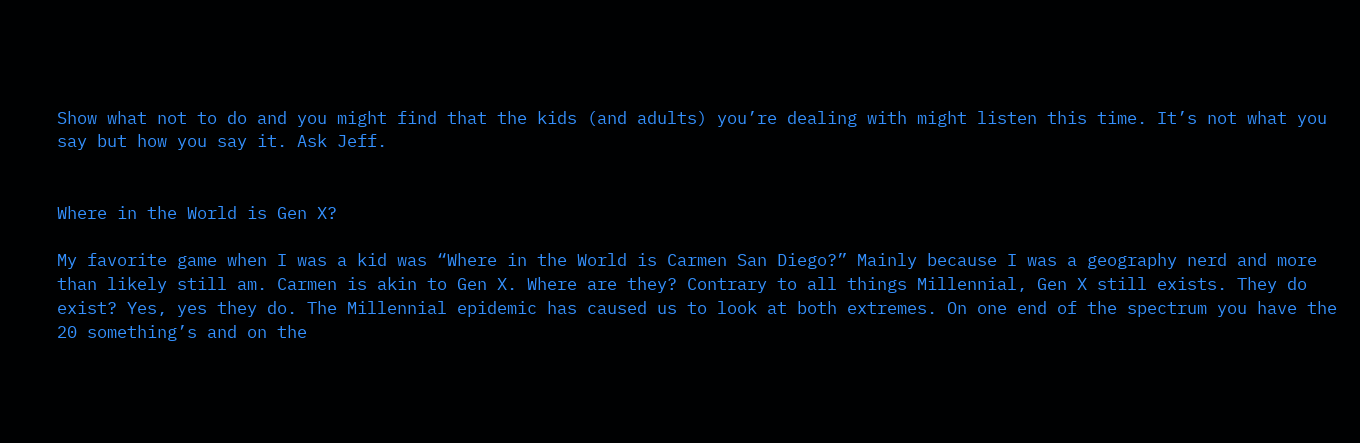Show what not to do and you might find that the kids (and adults) you’re dealing with might listen this time. It’s not what you say but how you say it. Ask Jeff.


Where in the World is Gen X?

My favorite game when I was a kid was “Where in the World is Carmen San Diego?” Mainly because I was a geography nerd and more than likely still am. Carmen is akin to Gen X. Where are they? Contrary to all things Millennial, Gen X still exists. They do exist? Yes, yes they do. The Millennial epidemic has caused us to look at both extremes. On one end of the spectrum you have the 20 something’s and on the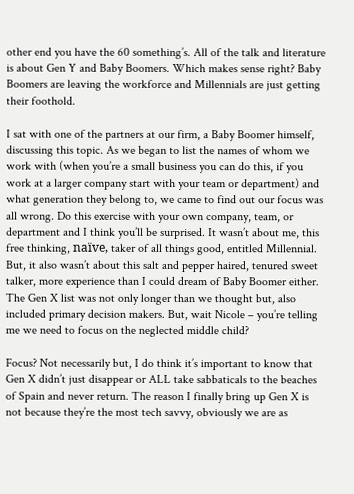other end you have the 60 something’s. All of the talk and literature is about Gen Y and Baby Boomers. Which makes sense right? Baby Boomers are leaving the workforce and Millennials are just getting their foothold.

I sat with one of the partners at our firm, a Baby Boomer himself, discussing this topic. As we began to list the names of whom we work with (when you’re a small business you can do this, if you work at a larger company start with your team or department) and what generation they belong to, we came to find out our focus was all wrong. Do this exercise with your own company, team, or department and I think you’ll be surprised. It wasn’t about me, this free thinking, naïve, taker of all things good, entitled Millennial. But, it also wasn’t about this salt and pepper haired, tenured sweet talker, more experience than I could dream of Baby Boomer either. The Gen X list was not only longer than we thought but, also included primary decision makers. But, wait Nicole – you’re telling me we need to focus on the neglected middle child?

Focus? Not necessarily but, I do think it’s important to know that Gen X didn’t just disappear or ALL take sabbaticals to the beaches of Spain and never return. The reason I finally bring up Gen X is not because they’re the most tech savvy, obviously we are as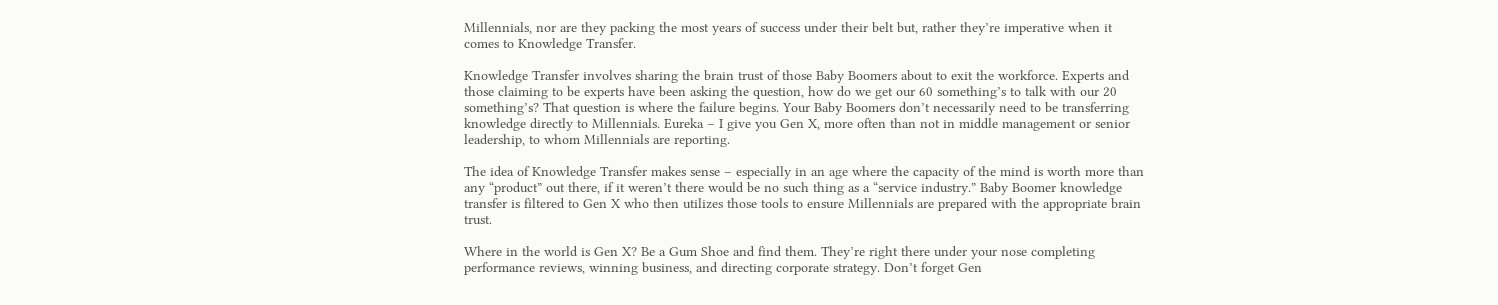Millennials, nor are they packing the most years of success under their belt but, rather they’re imperative when it comes to Knowledge Transfer.

Knowledge Transfer involves sharing the brain trust of those Baby Boomers about to exit the workforce. Experts and those claiming to be experts have been asking the question, how do we get our 60 something’s to talk with our 20 something’s? That question is where the failure begins. Your Baby Boomers don’t necessarily need to be transferring knowledge directly to Millennials. Eureka – I give you Gen X, more often than not in middle management or senior leadership, to whom Millennials are reporting.

The idea of Knowledge Transfer makes sense – especially in an age where the capacity of the mind is worth more than any “product” out there, if it weren’t there would be no such thing as a “service industry.” Baby Boomer knowledge transfer is filtered to Gen X who then utilizes those tools to ensure Millennials are prepared with the appropriate brain trust.

Where in the world is Gen X? Be a Gum Shoe and find them. They’re right there under your nose completing performance reviews, winning business, and directing corporate strategy. Don’t forget Gen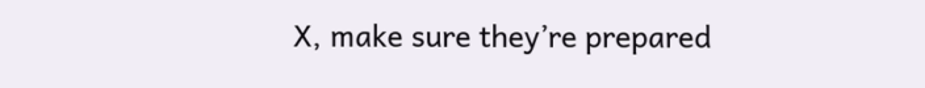X, make sure they’re prepared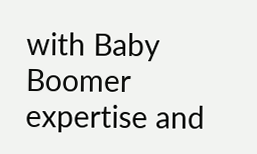with Baby Boomer expertise and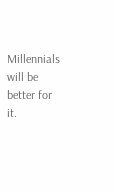Millennials will be better for it.